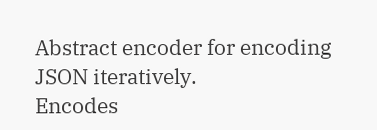Abstract encoder for encoding JSON iteratively.
Encodes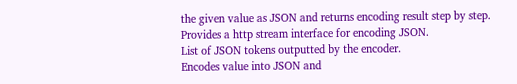the given value as JSON and returns encoding result step by step.
Provides a http stream interface for encoding JSON.
List of JSON tokens outputted by the encoder.
Encodes value into JSON and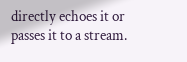directly echoes it or passes it to a stream.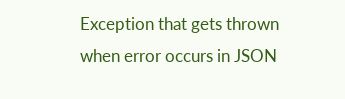Exception that gets thrown when error occurs in JSON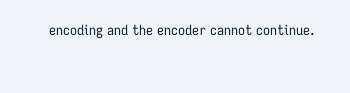encoding and the encoder cannot continue.